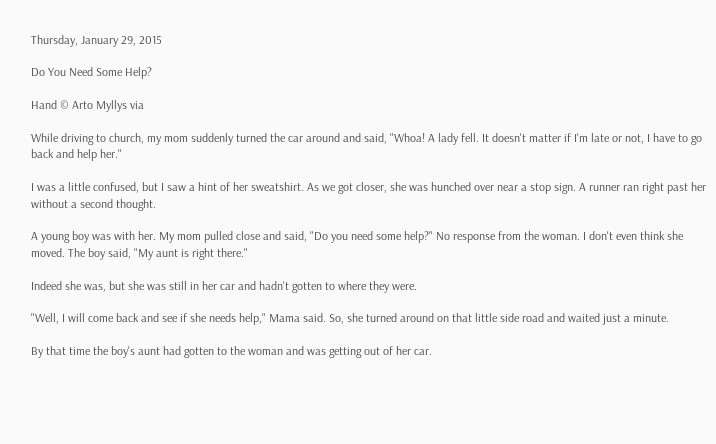Thursday, January 29, 2015

Do You Need Some Help?

Hand © Arto Myllys via

While driving to church, my mom suddenly turned the car around and said, "Whoa! A lady fell. It doesn't matter if I'm late or not, I have to go back and help her."

I was a little confused, but I saw a hint of her sweatshirt. As we got closer, she was hunched over near a stop sign. A runner ran right past her without a second thought.

A young boy was with her. My mom pulled close and said, "Do you need some help?" No response from the woman. I don't even think she moved. The boy said, "My aunt is right there."

Indeed she was, but she was still in her car and hadn't gotten to where they were.

"Well, I will come back and see if she needs help," Mama said. So, she turned around on that little side road and waited just a minute.

By that time the boy's aunt had gotten to the woman and was getting out of her car.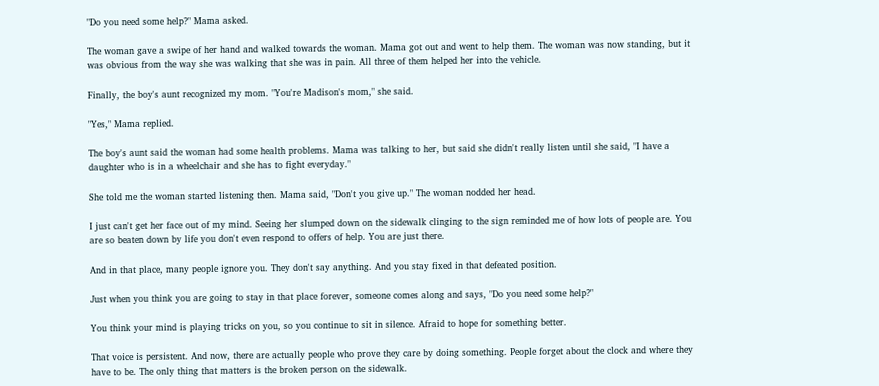"Do you need some help?" Mama asked.

The woman gave a swipe of her hand and walked towards the woman. Mama got out and went to help them. The woman was now standing, but it was obvious from the way she was walking that she was in pain. All three of them helped her into the vehicle.

Finally, the boy's aunt recognized my mom. "You're Madison's mom," she said.

"Yes," Mama replied.

The boy's aunt said the woman had some health problems. Mama was talking to her, but said she didn't really listen until she said, "I have a daughter who is in a wheelchair and she has to fight everyday."

She told me the woman started listening then. Mama said, "Don't you give up." The woman nodded her head.

I just can't get her face out of my mind. Seeing her slumped down on the sidewalk clinging to the sign reminded me of how lots of people are. You are so beaten down by life you don't even respond to offers of help. You are just there.

And in that place, many people ignore you. They don't say anything. And you stay fixed in that defeated position.

Just when you think you are going to stay in that place forever, someone comes along and says, "Do you need some help?"

You think your mind is playing tricks on you, so you continue to sit in silence. Afraid to hope for something better.

That voice is persistent. And now, there are actually people who prove they care by doing something. People forget about the clock and where they have to be. The only thing that matters is the broken person on the sidewalk.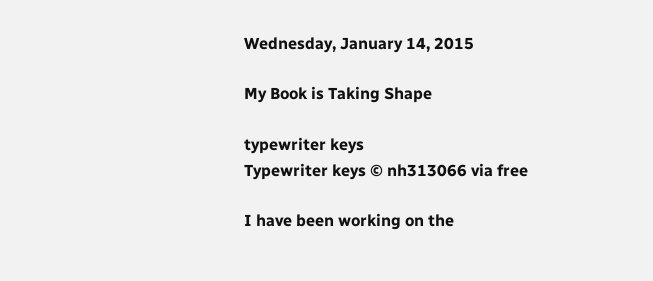Wednesday, January 14, 2015

My Book is Taking Shape

typewriter keys
Typewriter keys © nh313066 via free

I have been working on the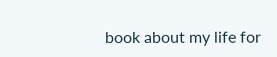book about my life for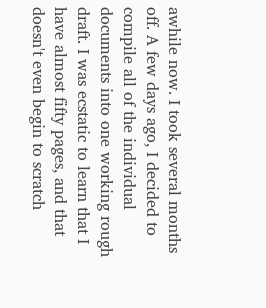awhile now. I took several months off. A few days ago, I decided to compile all of the individual documents into one working rough draft. I was ecstatic to learn that I have almost fifty pages, and that doesn't even begin to scratch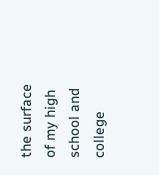the surface of my high school and college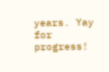years. Yay for progress!